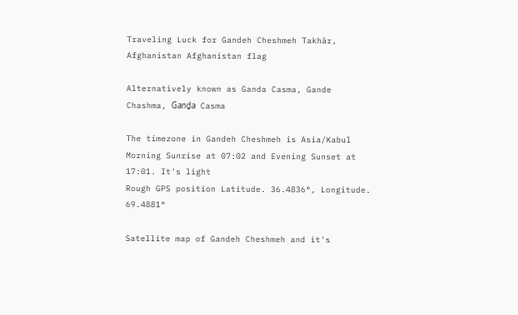Traveling Luck for Gandeh Cheshmeh Takhār, Afghanistan Afghanistan flag

Alternatively known as Ganda Casma, Gande Chashma, Ganḏa Casma

The timezone in Gandeh Cheshmeh is Asia/Kabul
Morning Sunrise at 07:02 and Evening Sunset at 17:01. It's light
Rough GPS position Latitude. 36.4836°, Longitude. 69.4881°

Satellite map of Gandeh Cheshmeh and it's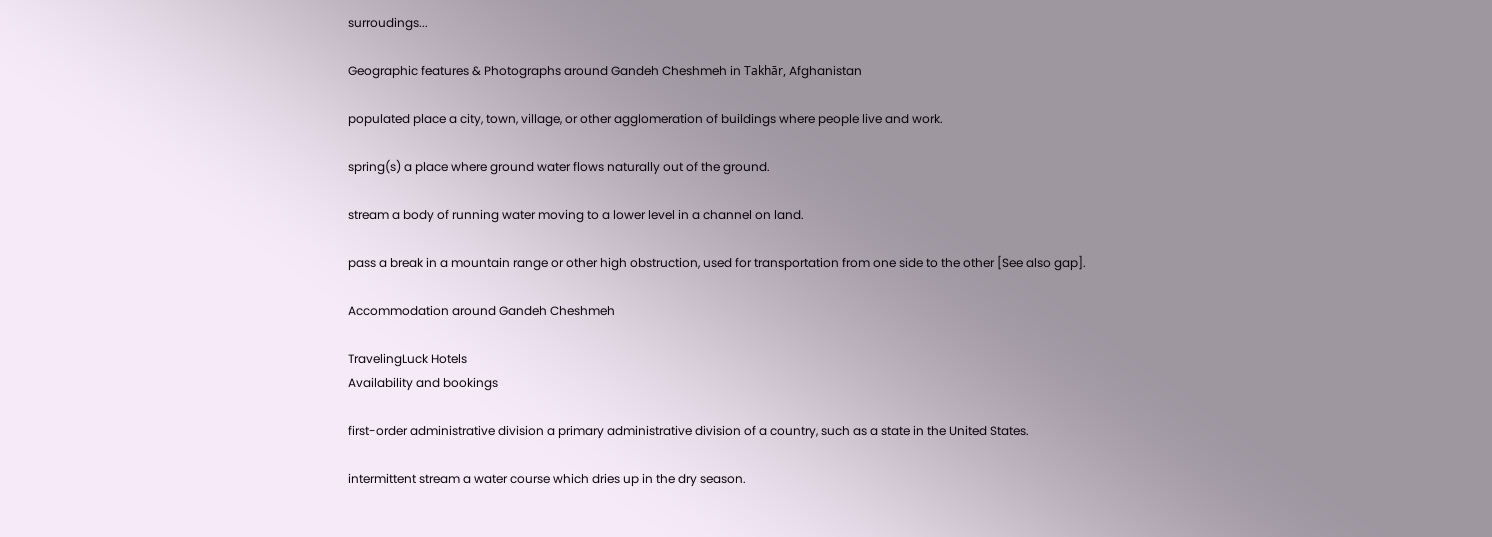surroudings...

Geographic features & Photographs around Gandeh Cheshmeh in Takhār, Afghanistan

populated place a city, town, village, or other agglomeration of buildings where people live and work.

spring(s) a place where ground water flows naturally out of the ground.

stream a body of running water moving to a lower level in a channel on land.

pass a break in a mountain range or other high obstruction, used for transportation from one side to the other [See also gap].

Accommodation around Gandeh Cheshmeh

TravelingLuck Hotels
Availability and bookings

first-order administrative division a primary administrative division of a country, such as a state in the United States.

intermittent stream a water course which dries up in the dry season.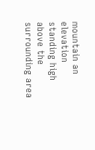mountain an elevation standing high above the surrounding area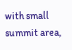with small summit area,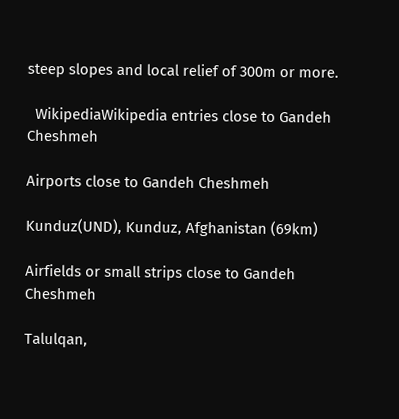steep slopes and local relief of 300m or more.

  WikipediaWikipedia entries close to Gandeh Cheshmeh

Airports close to Gandeh Cheshmeh

Kunduz(UND), Kunduz, Afghanistan (69km)

Airfields or small strips close to Gandeh Cheshmeh

Talulqan,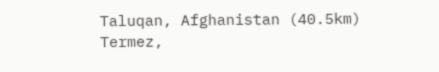Taluqan, Afghanistan (40.5km)
Termez,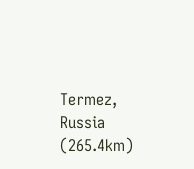Termez, Russia (265.4km)